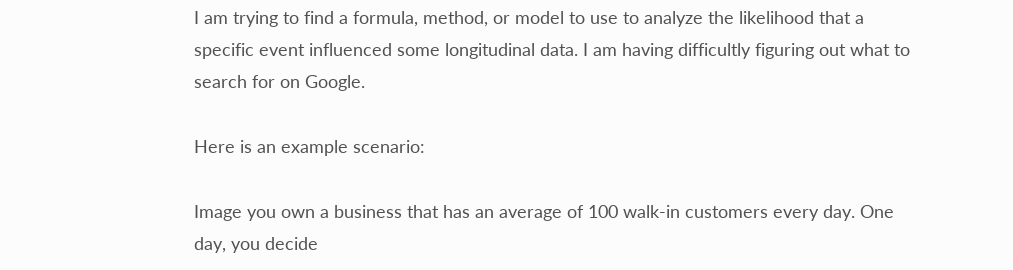I am trying to find a formula, method, or model to use to analyze the likelihood that a specific event influenced some longitudinal data. I am having difficultly figuring out what to search for on Google.

Here is an example scenario:

Image you own a business that has an average of 100 walk-in customers every day. One day, you decide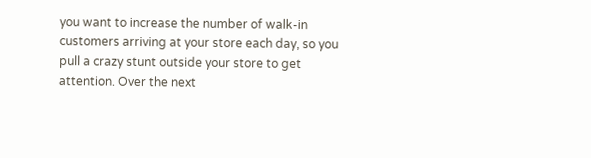you want to increase the number of walk-in customers arriving at your store each day, so you pull a crazy stunt outside your store to get attention. Over the next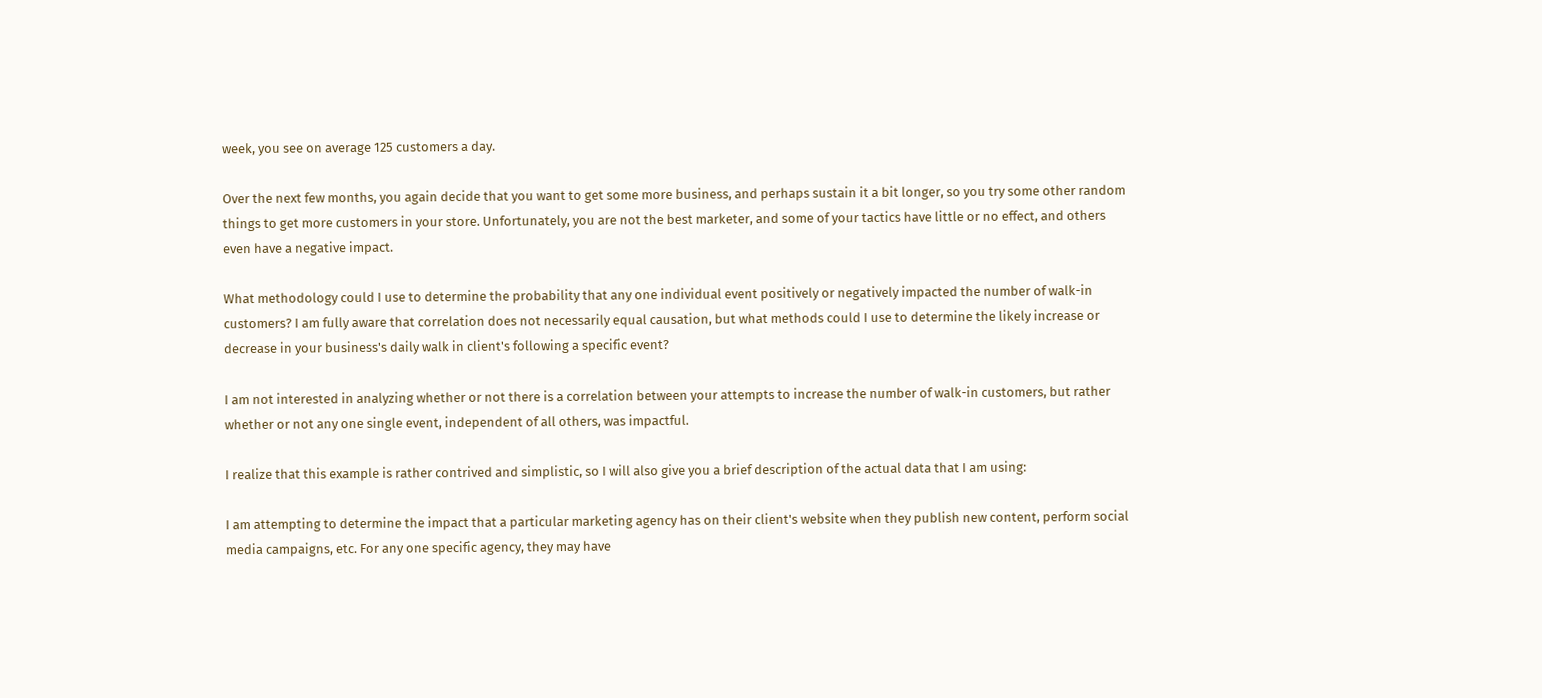week, you see on average 125 customers a day.

Over the next few months, you again decide that you want to get some more business, and perhaps sustain it a bit longer, so you try some other random things to get more customers in your store. Unfortunately, you are not the best marketer, and some of your tactics have little or no effect, and others even have a negative impact.

What methodology could I use to determine the probability that any one individual event positively or negatively impacted the number of walk-in customers? I am fully aware that correlation does not necessarily equal causation, but what methods could I use to determine the likely increase or decrease in your business's daily walk in client's following a specific event?

I am not interested in analyzing whether or not there is a correlation between your attempts to increase the number of walk-in customers, but rather whether or not any one single event, independent of all others, was impactful.

I realize that this example is rather contrived and simplistic, so I will also give you a brief description of the actual data that I am using:

I am attempting to determine the impact that a particular marketing agency has on their client's website when they publish new content, perform social media campaigns, etc. For any one specific agency, they may have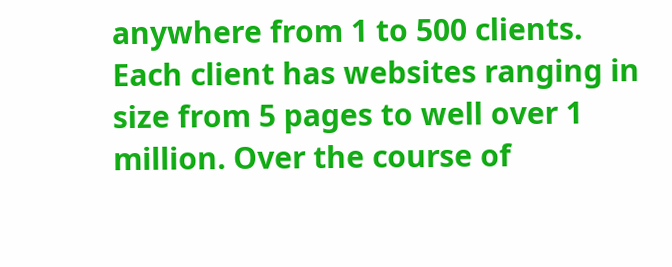anywhere from 1 to 500 clients. Each client has websites ranging in size from 5 pages to well over 1 million. Over the course of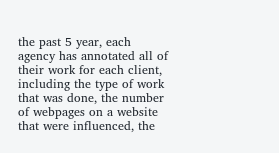the past 5 year, each agency has annotated all of their work for each client, including the type of work that was done, the number of webpages on a website that were influenced, the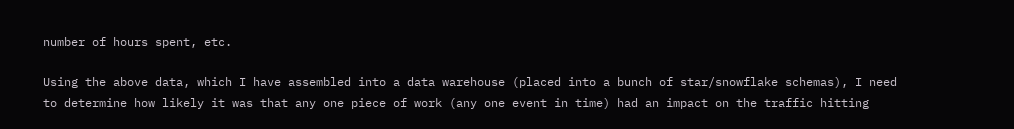number of hours spent, etc.

Using the above data, which I have assembled into a data warehouse (placed into a bunch of star/snowflake schemas), I need to determine how likely it was that any one piece of work (any one event in time) had an impact on the traffic hitting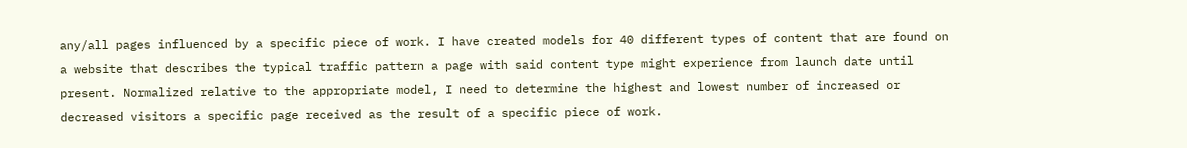any/all pages influenced by a specific piece of work. I have created models for 40 different types of content that are found on a website that describes the typical traffic pattern a page with said content type might experience from launch date until present. Normalized relative to the appropriate model, I need to determine the highest and lowest number of increased or decreased visitors a specific page received as the result of a specific piece of work.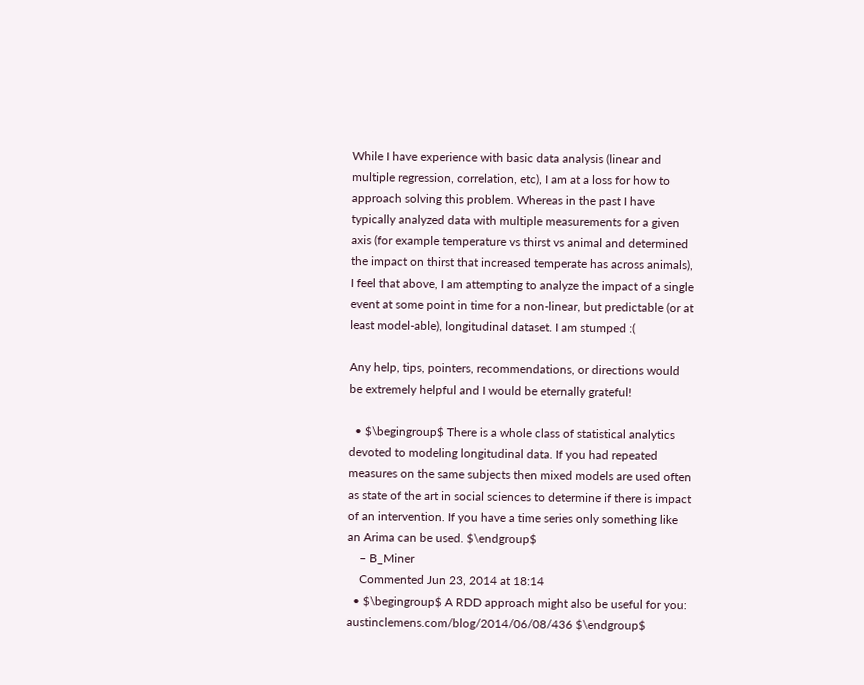While I have experience with basic data analysis (linear and multiple regression, correlation, etc), I am at a loss for how to approach solving this problem. Whereas in the past I have typically analyzed data with multiple measurements for a given axis (for example temperature vs thirst vs animal and determined the impact on thirst that increased temperate has across animals), I feel that above, I am attempting to analyze the impact of a single event at some point in time for a non-linear, but predictable (or at least model-able), longitudinal dataset. I am stumped :(

Any help, tips, pointers, recommendations, or directions would be extremely helpful and I would be eternally grateful!

  • $\begingroup$ There is a whole class of statistical analytics devoted to modeling longitudinal data. If you had repeated measures on the same subjects then mixed models are used often as state of the art in social sciences to determine if there is impact of an intervention. If you have a time series only something like an Arima can be used. $\endgroup$
    – B_Miner
    Commented Jun 23, 2014 at 18:14
  • $\begingroup$ A RDD approach might also be useful for you: austinclemens.com/blog/2014/06/08/436 $\endgroup$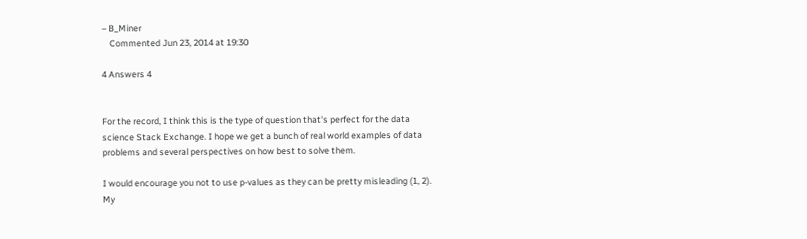– B_Miner
    Commented Jun 23, 2014 at 19:30

4 Answers 4


For the record, I think this is the type of question that's perfect for the data science Stack Exchange. I hope we get a bunch of real world examples of data problems and several perspectives on how best to solve them.

I would encourage you not to use p-values as they can be pretty misleading (1, 2). My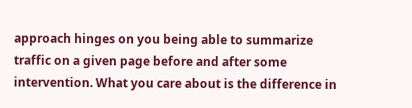approach hinges on you being able to summarize traffic on a given page before and after some intervention. What you care about is the difference in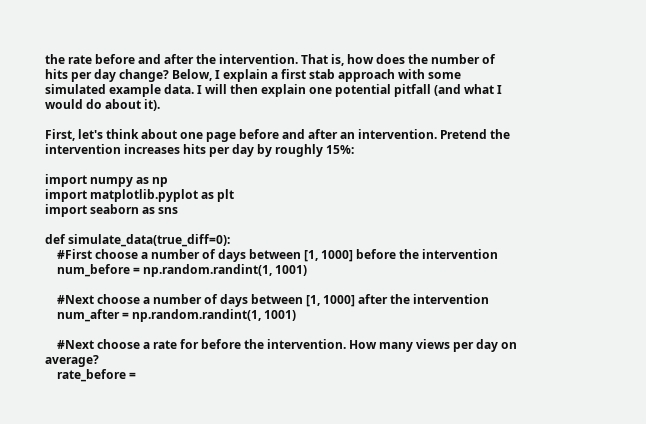the rate before and after the intervention. That is, how does the number of hits per day change? Below, I explain a first stab approach with some simulated example data. I will then explain one potential pitfall (and what I would do about it).

First, let's think about one page before and after an intervention. Pretend the intervention increases hits per day by roughly 15%:

import numpy as np
import matplotlib.pyplot as plt
import seaborn as sns

def simulate_data(true_diff=0):
    #First choose a number of days between [1, 1000] before the intervention
    num_before = np.random.randint(1, 1001)

    #Next choose a number of days between [1, 1000] after the intervention
    num_after = np.random.randint(1, 1001)

    #Next choose a rate for before the intervention. How many views per day on average?
    rate_before =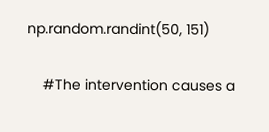np.random.randint(50, 151)

    #The intervention causes a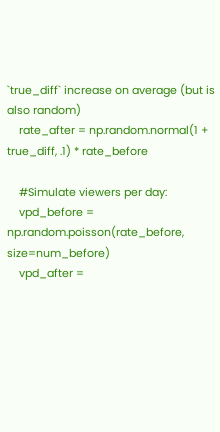`true_diff` increase on average (but is also random)
    rate_after = np.random.normal(1 + true_diff, .1) * rate_before

    #Simulate viewers per day:
    vpd_before = np.random.poisson(rate_before, size=num_before)
    vpd_after =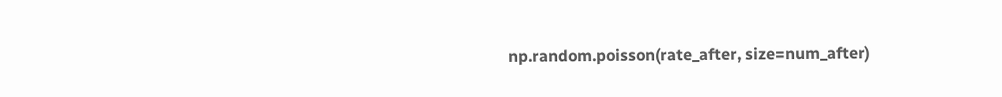np.random.poisson(rate_after, size=num_after)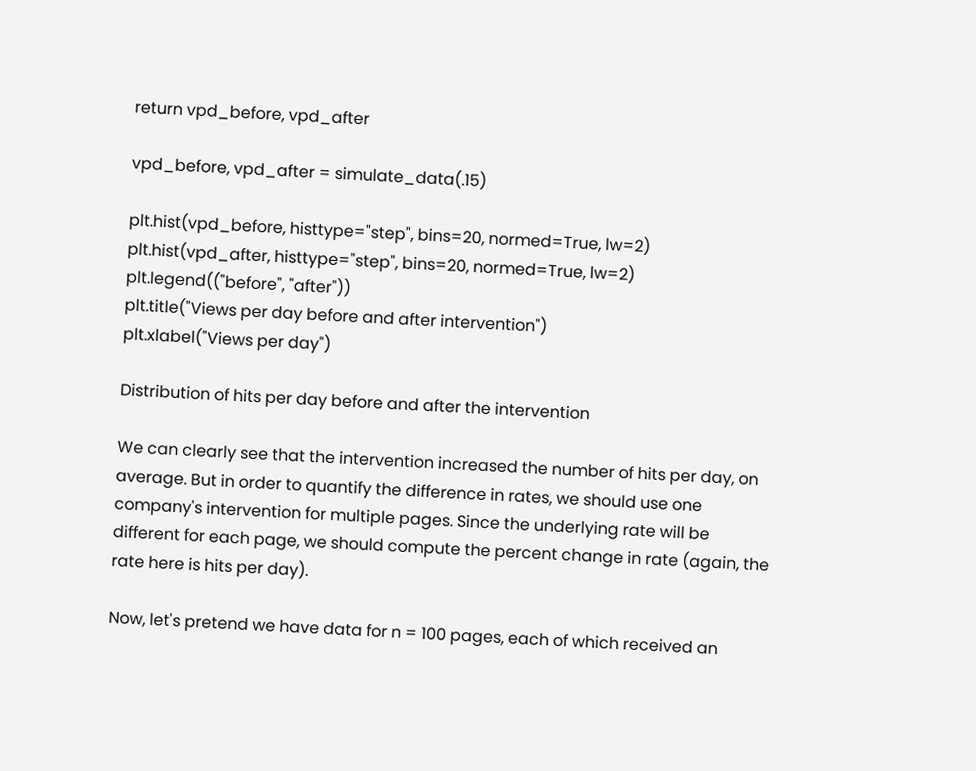return vpd_before, vpd_after

vpd_before, vpd_after = simulate_data(.15)

plt.hist(vpd_before, histtype="step", bins=20, normed=True, lw=2)
plt.hist(vpd_after, histtype="step", bins=20, normed=True, lw=2)
plt.legend(("before", "after"))
plt.title("Views per day before and after intervention")
plt.xlabel("Views per day")

Distribution of hits per day before and after the intervention

We can clearly see that the intervention increased the number of hits per day, on average. But in order to quantify the difference in rates, we should use one company's intervention for multiple pages. Since the underlying rate will be different for each page, we should compute the percent change in rate (again, the rate here is hits per day).

Now, let's pretend we have data for n = 100 pages, each of which received an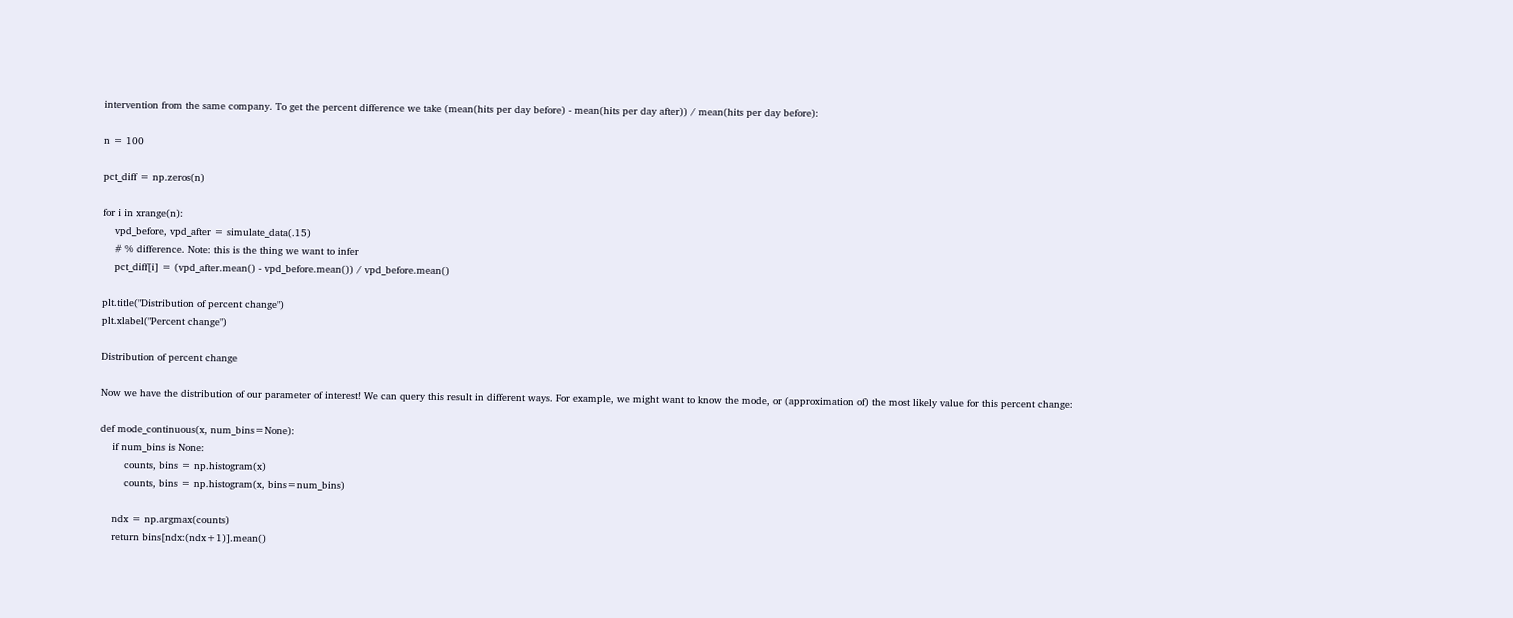intervention from the same company. To get the percent difference we take (mean(hits per day before) - mean(hits per day after)) / mean(hits per day before):

n = 100

pct_diff = np.zeros(n)

for i in xrange(n):
    vpd_before, vpd_after = simulate_data(.15)
    # % difference. Note: this is the thing we want to infer
    pct_diff[i] = (vpd_after.mean() - vpd_before.mean()) / vpd_before.mean()

plt.title("Distribution of percent change")
plt.xlabel("Percent change")

Distribution of percent change

Now we have the distribution of our parameter of interest! We can query this result in different ways. For example, we might want to know the mode, or (approximation of) the most likely value for this percent change:

def mode_continuous(x, num_bins=None):
    if num_bins is None:
        counts, bins = np.histogram(x)
        counts, bins = np.histogram(x, bins=num_bins)

    ndx = np.argmax(counts)
    return bins[ndx:(ndx+1)].mean()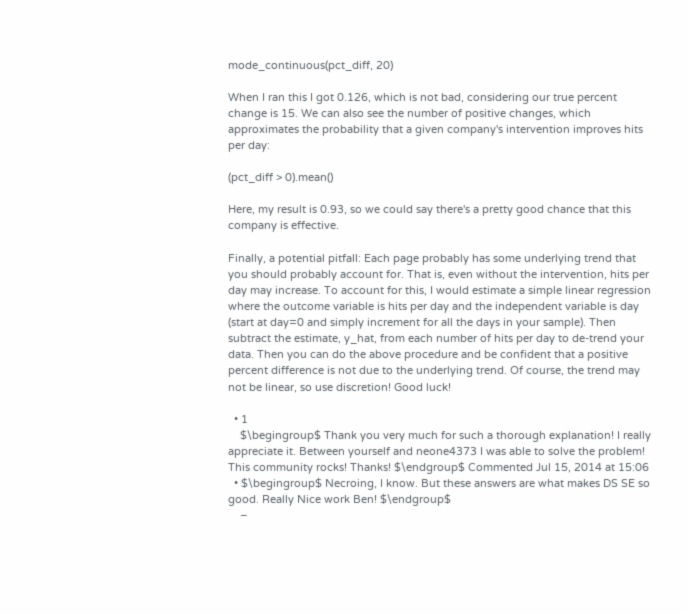mode_continuous(pct_diff, 20)

When I ran this I got 0.126, which is not bad, considering our true percent change is 15. We can also see the number of positive changes, which approximates the probability that a given company's intervention improves hits per day:

(pct_diff > 0).mean()

Here, my result is 0.93, so we could say there's a pretty good chance that this company is effective.

Finally, a potential pitfall: Each page probably has some underlying trend that you should probably account for. That is, even without the intervention, hits per day may increase. To account for this, I would estimate a simple linear regression where the outcome variable is hits per day and the independent variable is day (start at day=0 and simply increment for all the days in your sample). Then subtract the estimate, y_hat, from each number of hits per day to de-trend your data. Then you can do the above procedure and be confident that a positive percent difference is not due to the underlying trend. Of course, the trend may not be linear, so use discretion! Good luck!

  • 1
    $\begingroup$ Thank you very much for such a thorough explanation! I really appreciate it. Between yourself and neone4373 I was able to solve the problem! This community rocks! Thanks! $\endgroup$ Commented Jul 15, 2014 at 15:06
  • $\begingroup$ Necroing, I know. But these answers are what makes DS SE so good. Really Nice work Ben! $\endgroup$
    –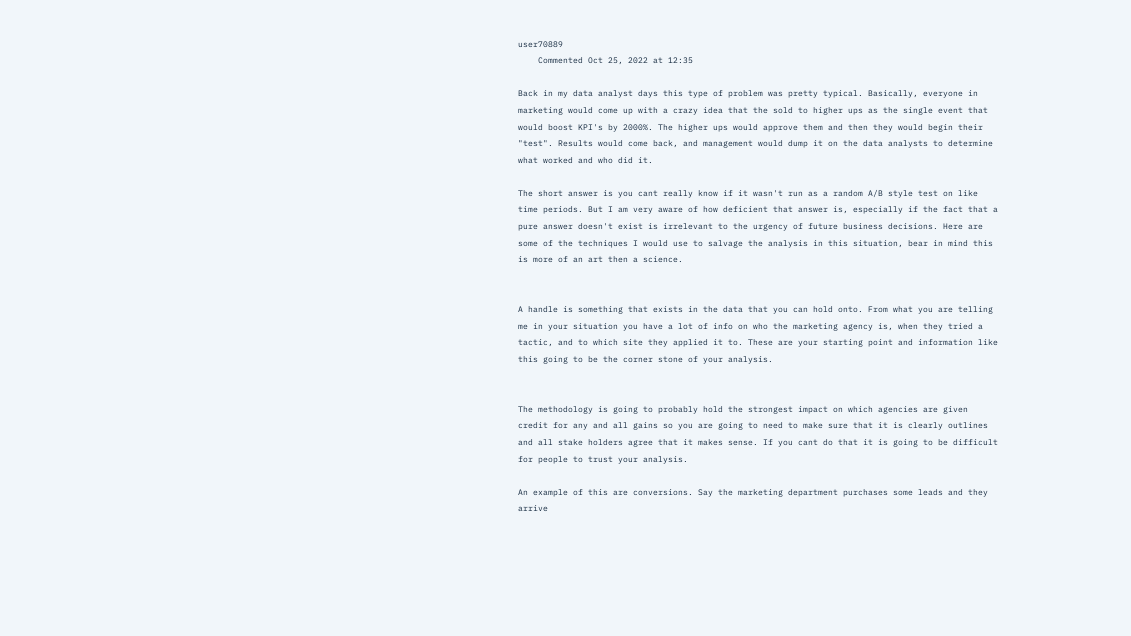user70889
    Commented Oct 25, 2022 at 12:35

Back in my data analyst days this type of problem was pretty typical. Basically, everyone in marketing would come up with a crazy idea that the sold to higher ups as the single event that would boost KPI's by 2000%. The higher ups would approve them and then they would begin their "test". Results would come back, and management would dump it on the data analysts to determine what worked and who did it.

The short answer is you cant really know if it wasn't run as a random A/B style test on like time periods. But I am very aware of how deficient that answer is, especially if the fact that a pure answer doesn't exist is irrelevant to the urgency of future business decisions. Here are some of the techniques I would use to salvage the analysis in this situation, bear in mind this is more of an art then a science.


A handle is something that exists in the data that you can hold onto. From what you are telling me in your situation you have a lot of info on who the marketing agency is, when they tried a tactic, and to which site they applied it to. These are your starting point and information like this going to be the corner stone of your analysis.


The methodology is going to probably hold the strongest impact on which agencies are given credit for any and all gains so you are going to need to make sure that it is clearly outlines and all stake holders agree that it makes sense. If you cant do that it is going to be difficult for people to trust your analysis.

An example of this are conversions. Say the marketing department purchases some leads and they arrive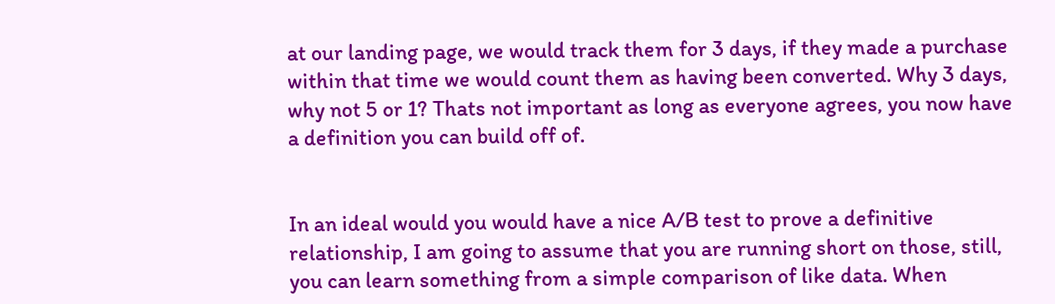at our landing page, we would track them for 3 days, if they made a purchase within that time we would count them as having been converted. Why 3 days, why not 5 or 1? Thats not important as long as everyone agrees, you now have a definition you can build off of.


In an ideal would you would have a nice A/B test to prove a definitive relationship, I am going to assume that you are running short on those, still, you can learn something from a simple comparison of like data. When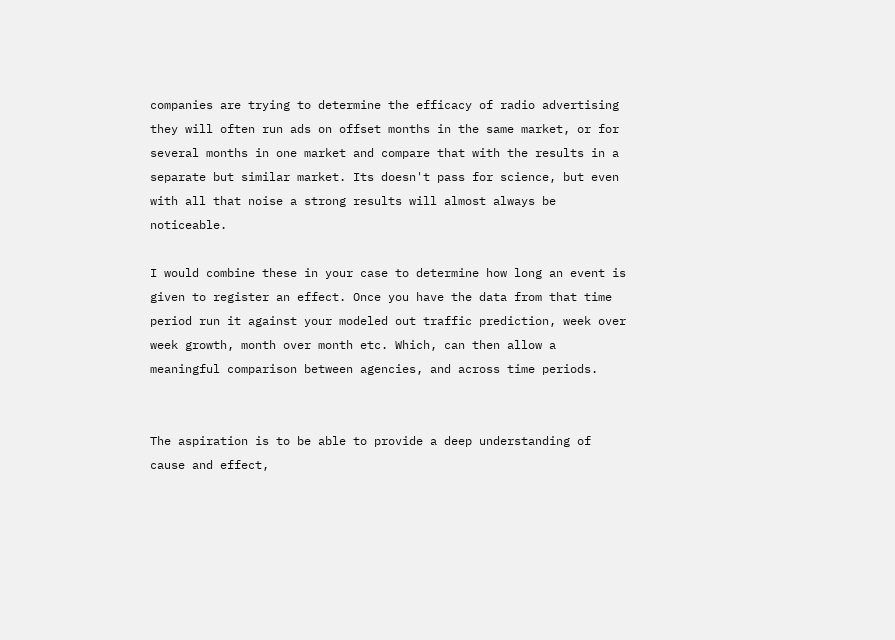companies are trying to determine the efficacy of radio advertising they will often run ads on offset months in the same market, or for several months in one market and compare that with the results in a separate but similar market. Its doesn't pass for science, but even with all that noise a strong results will almost always be noticeable.

I would combine these in your case to determine how long an event is given to register an effect. Once you have the data from that time period run it against your modeled out traffic prediction, week over week growth, month over month etc. Which, can then allow a meaningful comparison between agencies, and across time periods.


The aspiration is to be able to provide a deep understanding of cause and effect,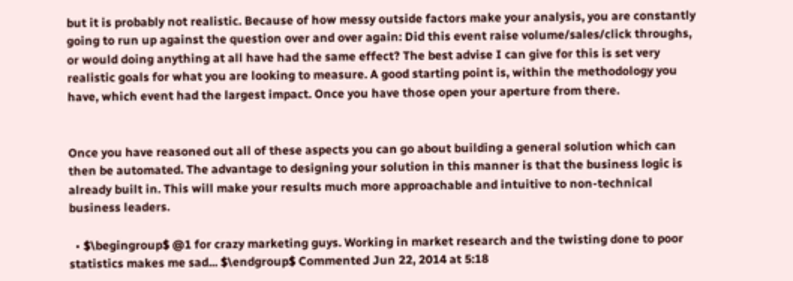but it is probably not realistic. Because of how messy outside factors make your analysis, you are constantly going to run up against the question over and over again: Did this event raise volume/sales/click throughs, or would doing anything at all have had the same effect? The best advise I can give for this is set very realistic goals for what you are looking to measure. A good starting point is, within the methodology you have, which event had the largest impact. Once you have those open your aperture from there.


Once you have reasoned out all of these aspects you can go about building a general solution which can then be automated. The advantage to designing your solution in this manner is that the business logic is already built in. This will make your results much more approachable and intuitive to non-technical business leaders.

  • $\begingroup$ @1 for crazy marketing guys. Working in market research and the twisting done to poor statistics makes me sad... $\endgroup$ Commented Jun 22, 2014 at 5:18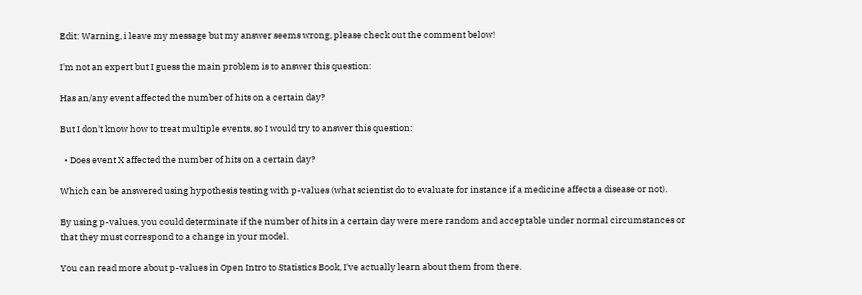Edit: Warning, i leave my message but my answer seems wrong, please check out the comment below!

I'm not an expert but I guess the main problem is to answer this question:

Has an/any event affected the number of hits on a certain day?

But I don't know how to treat multiple events, so I would try to answer this question:

  • Does event X affected the number of hits on a certain day?

Which can be answered using hypothesis testing with p-values (what scientist do to evaluate for instance if a medicine affects a disease or not).

By using p-values, you could determinate if the number of hits in a certain day were mere random and acceptable under normal circumstances or that they must correspond to a change in your model.

You can read more about p-values in Open Intro to Statistics Book, I've actually learn about them from there.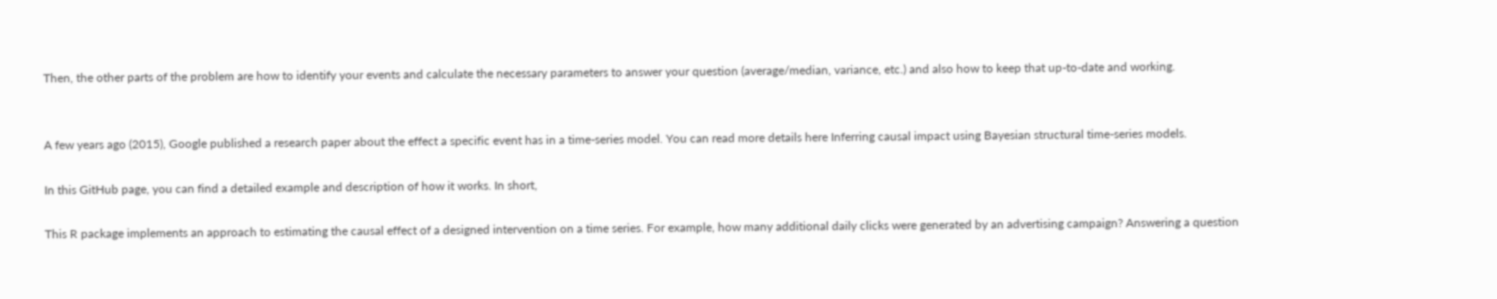Then, the other parts of the problem are how to identify your events and calculate the necessary parameters to answer your question (average/median, variance, etc.) and also how to keep that up-to-date and working.


A few years ago (2015), Google published a research paper about the effect a specific event has in a time-series model. You can read more details here Inferring causal impact using Bayesian structural time-series models.

In this GitHub page, you can find a detailed example and description of how it works. In short,

This R package implements an approach to estimating the causal effect of a designed intervention on a time series. For example, how many additional daily clicks were generated by an advertising campaign? Answering a question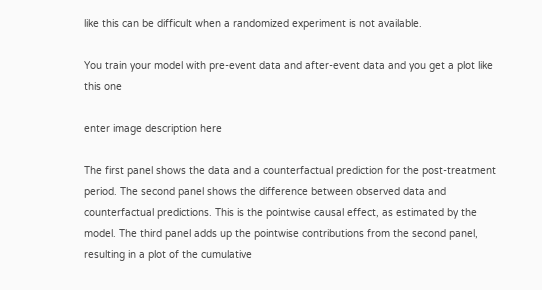like this can be difficult when a randomized experiment is not available.

You train your model with pre-event data and after-event data and you get a plot like this one

enter image description here

The first panel shows the data and a counterfactual prediction for the post-treatment period. The second panel shows the difference between observed data and counterfactual predictions. This is the pointwise causal effect, as estimated by the model. The third panel adds up the pointwise contributions from the second panel, resulting in a plot of the cumulative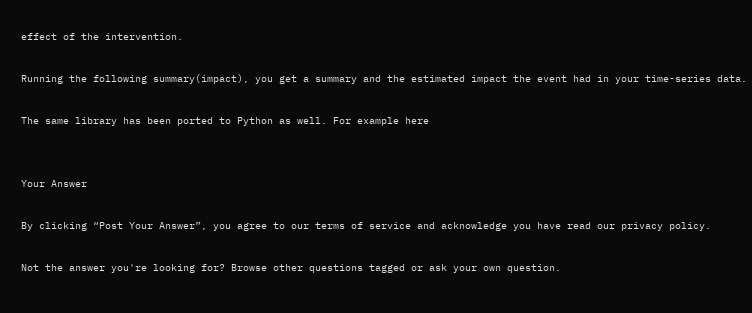effect of the intervention.

Running the following summary(impact), you get a summary and the estimated impact the event had in your time-series data.

The same library has been ported to Python as well. For example here


Your Answer

By clicking “Post Your Answer”, you agree to our terms of service and acknowledge you have read our privacy policy.

Not the answer you're looking for? Browse other questions tagged or ask your own question.